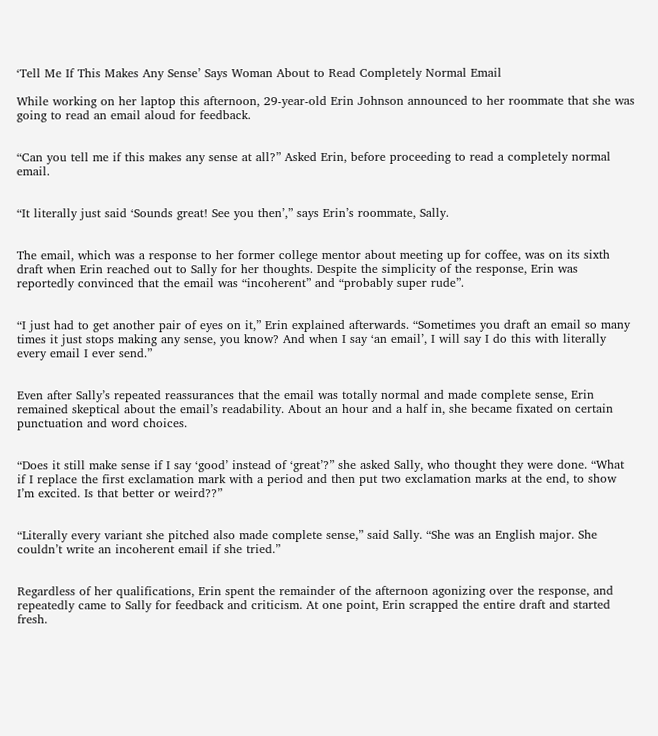‘Tell Me If This Makes Any Sense’ Says Woman About to Read Completely Normal Email

While working on her laptop this afternoon, 29-year-old Erin Johnson announced to her roommate that she was going to read an email aloud for feedback.


“Can you tell me if this makes any sense at all?” Asked Erin, before proceeding to read a completely normal email.


“It literally just said ‘Sounds great! See you then’,” says Erin’s roommate, Sally.


The email, which was a response to her former college mentor about meeting up for coffee, was on its sixth draft when Erin reached out to Sally for her thoughts. Despite the simplicity of the response, Erin was reportedly convinced that the email was “incoherent” and “probably super rude”.


“I just had to get another pair of eyes on it,” Erin explained afterwards. “Sometimes you draft an email so many times it just stops making any sense, you know? And when I say ‘an email’, I will say I do this with literally every email I ever send.”


Even after Sally’s repeated reassurances that the email was totally normal and made complete sense, Erin remained skeptical about the email’s readability. About an hour and a half in, she became fixated on certain punctuation and word choices.


“Does it still make sense if I say ‘good’ instead of ‘great’?” she asked Sally, who thought they were done. “What if I replace the first exclamation mark with a period and then put two exclamation marks at the end, to show I’m excited. Is that better or weird??”


“Literally every variant she pitched also made complete sense,” said Sally. “She was an English major. She couldn’t write an incoherent email if she tried.”


Regardless of her qualifications, Erin spent the remainder of the afternoon agonizing over the response, and repeatedly came to Sally for feedback and criticism. At one point, Erin scrapped the entire draft and started fresh.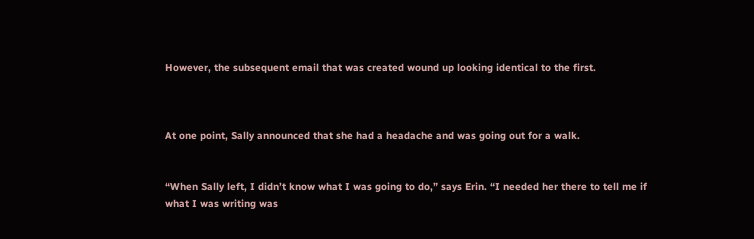However, the subsequent email that was created wound up looking identical to the first.



At one point, Sally announced that she had a headache and was going out for a walk.


“When Sally left, I didn’t know what I was going to do,” says Erin. “I needed her there to tell me if what I was writing was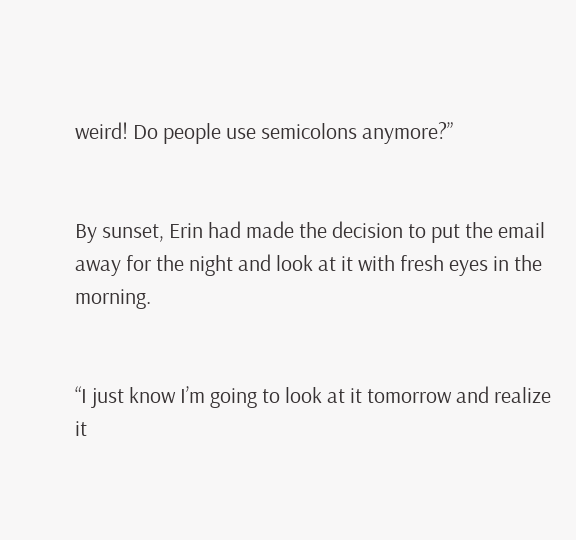weird! Do people use semicolons anymore?”


By sunset, Erin had made the decision to put the email away for the night and look at it with fresh eyes in the morning.


“I just know I’m going to look at it tomorrow and realize it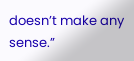doesn’t make any sense.”